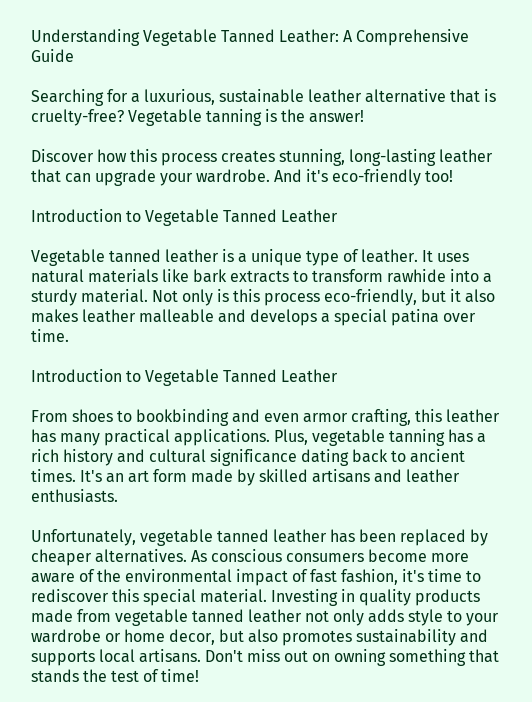Understanding Vegetable Tanned Leather: A Comprehensive Guide

Searching for a luxurious, sustainable leather alternative that is cruelty-free? Vegetable tanning is the answer!

Discover how this process creates stunning, long-lasting leather that can upgrade your wardrobe. And it's eco-friendly too!

Introduction to Vegetable Tanned Leather

Vegetable tanned leather is a unique type of leather. It uses natural materials like bark extracts to transform rawhide into a sturdy material. Not only is this process eco-friendly, but it also makes leather malleable and develops a special patina over time.

Introduction to Vegetable Tanned Leather

From shoes to bookbinding and even armor crafting, this leather has many practical applications. Plus, vegetable tanning has a rich history and cultural significance dating back to ancient times. It's an art form made by skilled artisans and leather enthusiasts.

Unfortunately, vegetable tanned leather has been replaced by cheaper alternatives. As conscious consumers become more aware of the environmental impact of fast fashion, it's time to rediscover this special material. Investing in quality products made from vegetable tanned leather not only adds style to your wardrobe or home decor, but also promotes sustainability and supports local artisans. Don't miss out on owning something that stands the test of time!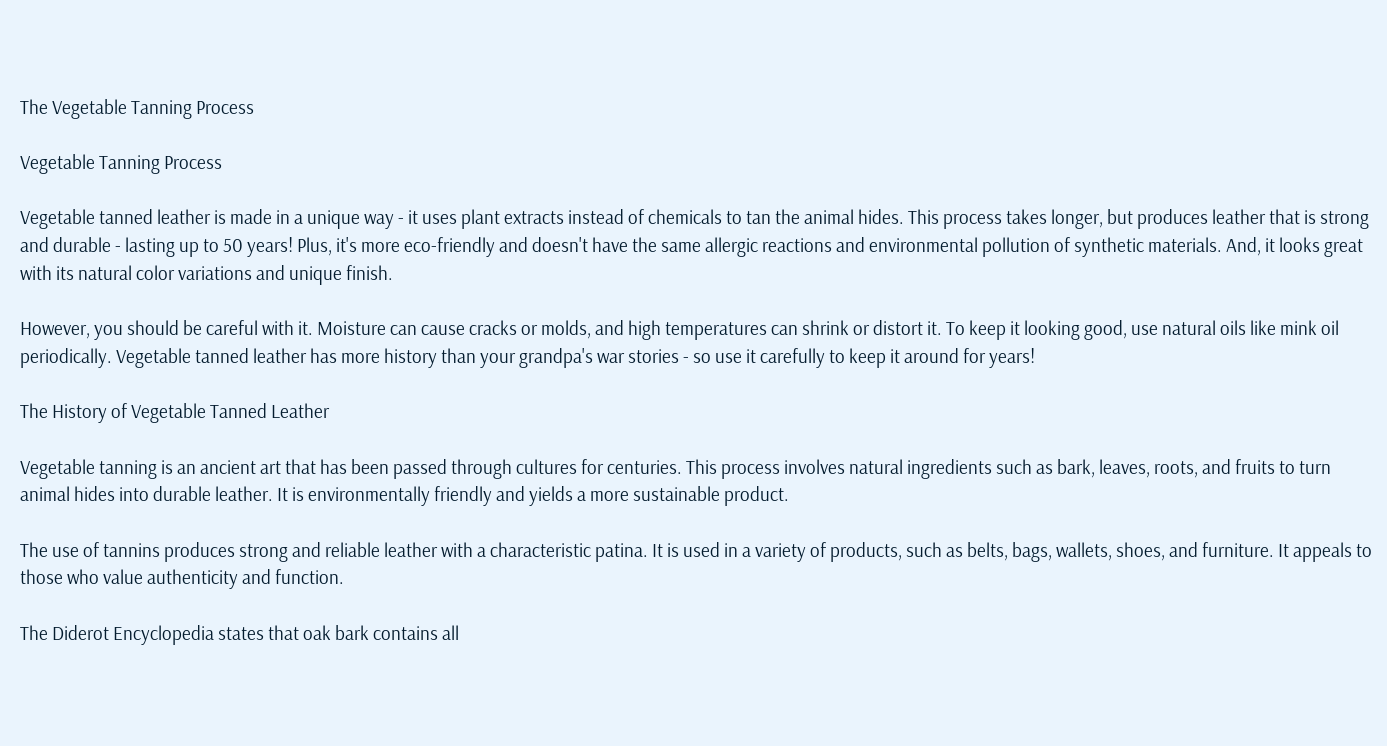The Vegetable Tanning Process

Vegetable Tanning Process

Vegetable tanned leather is made in a unique way - it uses plant extracts instead of chemicals to tan the animal hides. This process takes longer, but produces leather that is strong and durable - lasting up to 50 years! Plus, it's more eco-friendly and doesn't have the same allergic reactions and environmental pollution of synthetic materials. And, it looks great with its natural color variations and unique finish.

However, you should be careful with it. Moisture can cause cracks or molds, and high temperatures can shrink or distort it. To keep it looking good, use natural oils like mink oil periodically. Vegetable tanned leather has more history than your grandpa's war stories - so use it carefully to keep it around for years!

The History of Vegetable Tanned Leather

Vegetable tanning is an ancient art that has been passed through cultures for centuries. This process involves natural ingredients such as bark, leaves, roots, and fruits to turn animal hides into durable leather. It is environmentally friendly and yields a more sustainable product.

The use of tannins produces strong and reliable leather with a characteristic patina. It is used in a variety of products, such as belts, bags, wallets, shoes, and furniture. It appeals to those who value authenticity and function.

The Diderot Encyclopedia states that oak bark contains all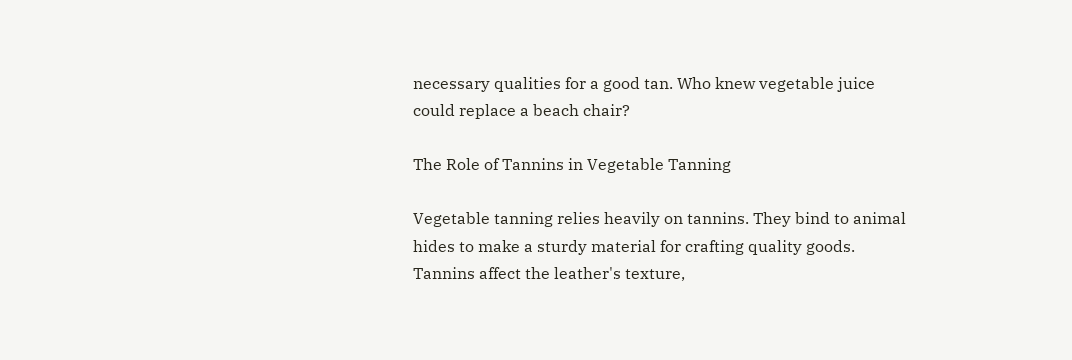necessary qualities for a good tan. Who knew vegetable juice could replace a beach chair?

The Role of Tannins in Vegetable Tanning

Vegetable tanning relies heavily on tannins. They bind to animal hides to make a sturdy material for crafting quality goods. Tannins affect the leather's texture,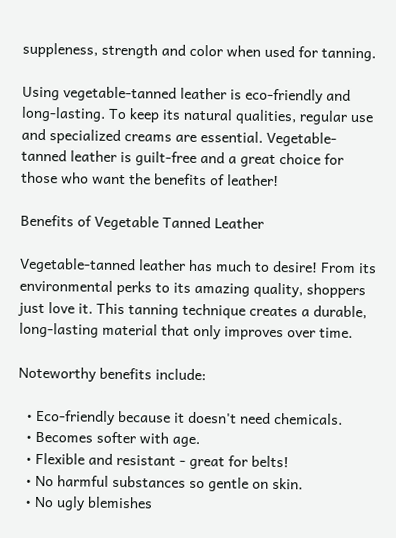suppleness, strength and color when used for tanning.

Using vegetable-tanned leather is eco-friendly and long-lasting. To keep its natural qualities, regular use and specialized creams are essential. Vegetable-tanned leather is guilt-free and a great choice for those who want the benefits of leather!

Benefits of Vegetable Tanned Leather

Vegetable-tanned leather has much to desire! From its environmental perks to its amazing quality, shoppers just love it. This tanning technique creates a durable, long-lasting material that only improves over time.

Noteworthy benefits include:

  • Eco-friendly because it doesn't need chemicals.
  • Becomes softer with age.
  • Flexible and resistant - great for belts!
  • No harmful substances so gentle on skin.
  • No ugly blemishes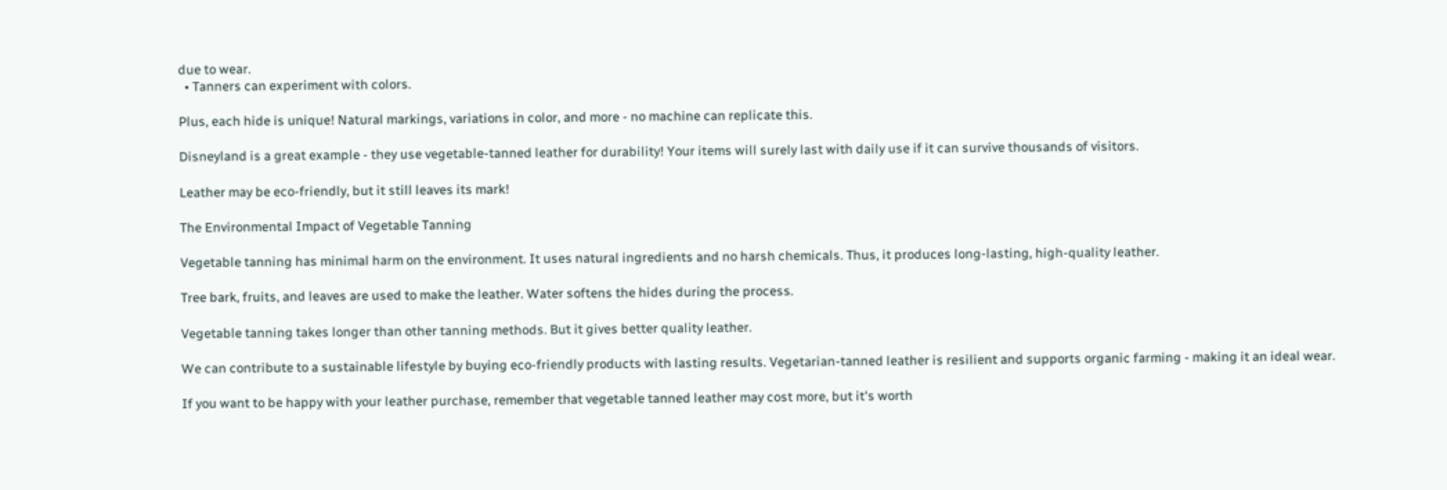due to wear.
  • Tanners can experiment with colors.

Plus, each hide is unique! Natural markings, variations in color, and more - no machine can replicate this.

Disneyland is a great example - they use vegetable-tanned leather for durability! Your items will surely last with daily use if it can survive thousands of visitors.

Leather may be eco-friendly, but it still leaves its mark!

The Environmental Impact of Vegetable Tanning

Vegetable tanning has minimal harm on the environment. It uses natural ingredients and no harsh chemicals. Thus, it produces long-lasting, high-quality leather.

Tree bark, fruits, and leaves are used to make the leather. Water softens the hides during the process.

Vegetable tanning takes longer than other tanning methods. But it gives better quality leather.

We can contribute to a sustainable lifestyle by buying eco-friendly products with lasting results. Vegetarian-tanned leather is resilient and supports organic farming - making it an ideal wear.

If you want to be happy with your leather purchase, remember that vegetable tanned leather may cost more, but it's worth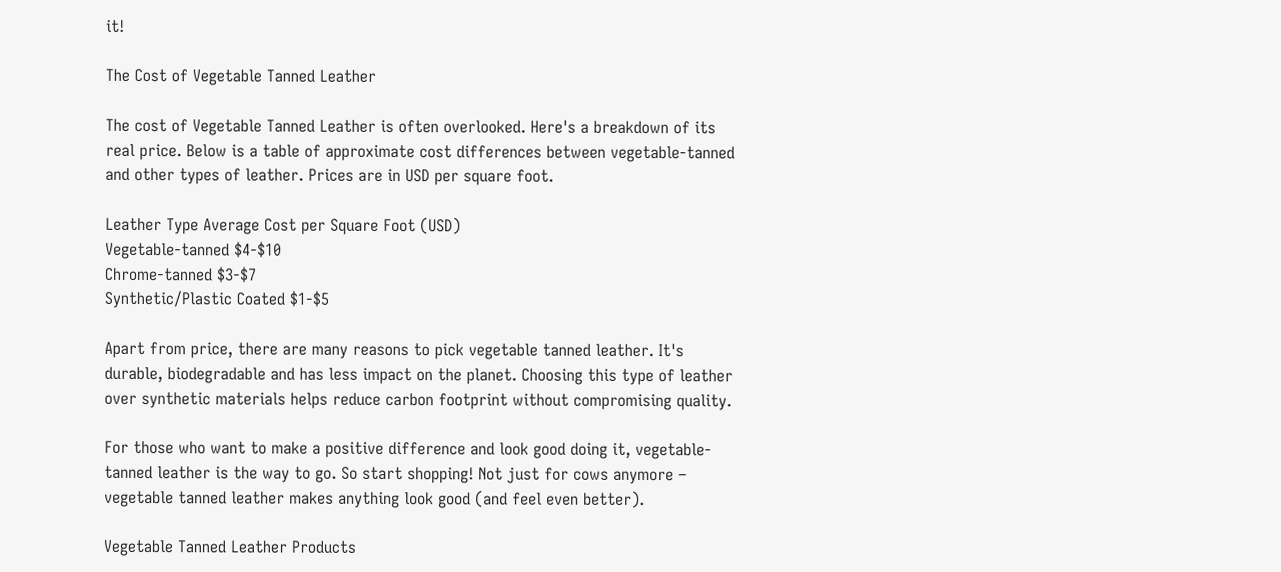it!

The Cost of Vegetable Tanned Leather

The cost of Vegetable Tanned Leather is often overlooked. Here's a breakdown of its real price. Below is a table of approximate cost differences between vegetable-tanned and other types of leather. Prices are in USD per square foot.

Leather Type Average Cost per Square Foot (USD)
Vegetable-tanned $4-$10
Chrome-tanned $3-$7
Synthetic/Plastic Coated $1-$5

Apart from price, there are many reasons to pick vegetable tanned leather. It's durable, biodegradable and has less impact on the planet. Choosing this type of leather over synthetic materials helps reduce carbon footprint without compromising quality.

For those who want to make a positive difference and look good doing it, vegetable-tanned leather is the way to go. So start shopping! Not just for cows anymore – vegetable tanned leather makes anything look good (and feel even better).

Vegetable Tanned Leather Products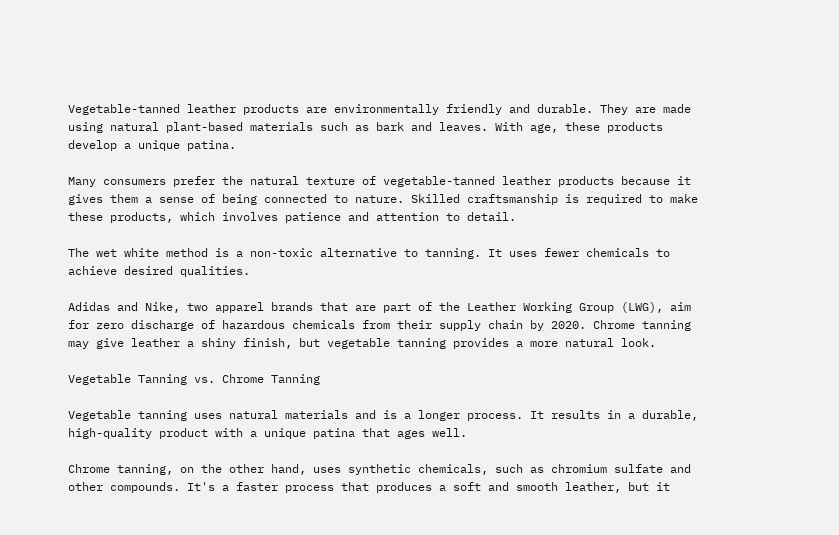Vegetable-tanned leather products are environmentally friendly and durable. They are made using natural plant-based materials such as bark and leaves. With age, these products develop a unique patina.

Many consumers prefer the natural texture of vegetable-tanned leather products because it gives them a sense of being connected to nature. Skilled craftsmanship is required to make these products, which involves patience and attention to detail.

The wet white method is a non-toxic alternative to tanning. It uses fewer chemicals to achieve desired qualities.

Adidas and Nike, two apparel brands that are part of the Leather Working Group (LWG), aim for zero discharge of hazardous chemicals from their supply chain by 2020. Chrome tanning may give leather a shiny finish, but vegetable tanning provides a more natural look.

Vegetable Tanning vs. Chrome Tanning

Vegetable tanning uses natural materials and is a longer process. It results in a durable, high-quality product with a unique patina that ages well.

Chrome tanning, on the other hand, uses synthetic chemicals, such as chromium sulfate and other compounds. It's a faster process that produces a soft and smooth leather, but it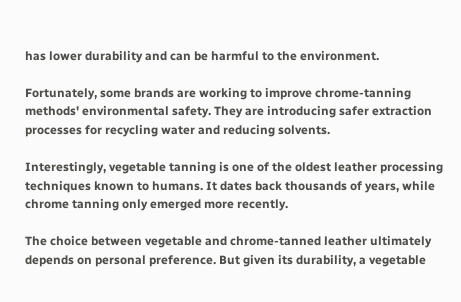has lower durability and can be harmful to the environment.

Fortunately, some brands are working to improve chrome-tanning methods' environmental safety. They are introducing safer extraction processes for recycling water and reducing solvents.

Interestingly, vegetable tanning is one of the oldest leather processing techniques known to humans. It dates back thousands of years, while chrome tanning only emerged more recently.

The choice between vegetable and chrome-tanned leather ultimately depends on personal preference. But given its durability, a vegetable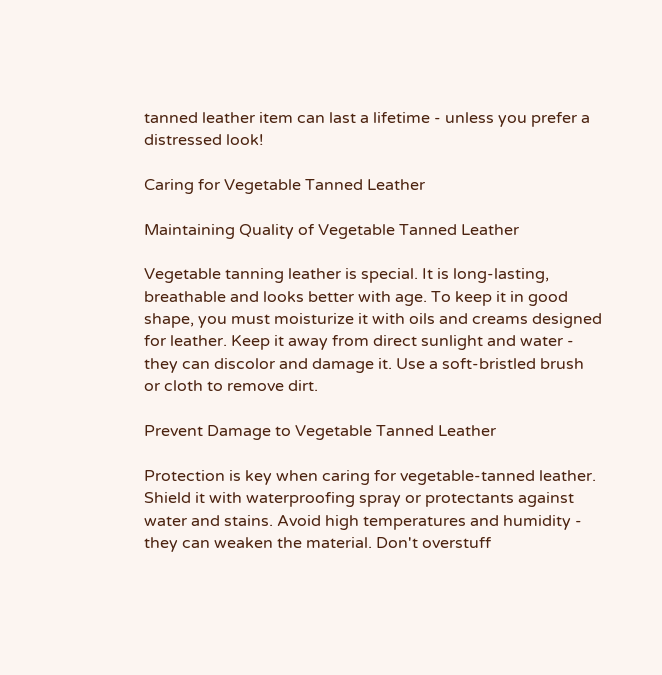tanned leather item can last a lifetime - unless you prefer a distressed look!

Caring for Vegetable Tanned Leather

Maintaining Quality of Vegetable Tanned Leather

Vegetable tanning leather is special. It is long-lasting, breathable and looks better with age. To keep it in good shape, you must moisturize it with oils and creams designed for leather. Keep it away from direct sunlight and water - they can discolor and damage it. Use a soft-bristled brush or cloth to remove dirt.

Prevent Damage to Vegetable Tanned Leather

Protection is key when caring for vegetable-tanned leather. Shield it with waterproofing spray or protectants against water and stains. Avoid high temperatures and humidity - they can weaken the material. Don't overstuff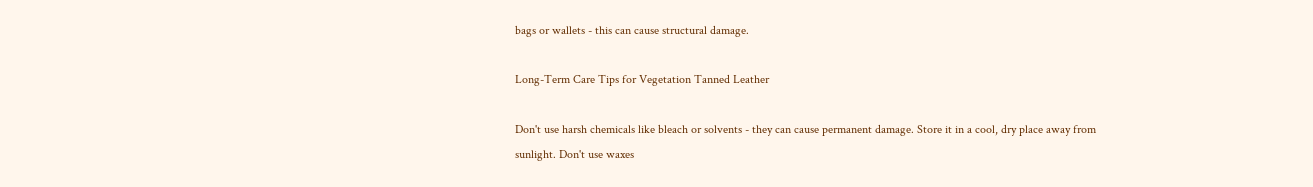bags or wallets - this can cause structural damage.

Long-Term Care Tips for Vegetation Tanned Leather

Don't use harsh chemicals like bleach or solvents - they can cause permanent damage. Store it in a cool, dry place away from sunlight. Don't use waxes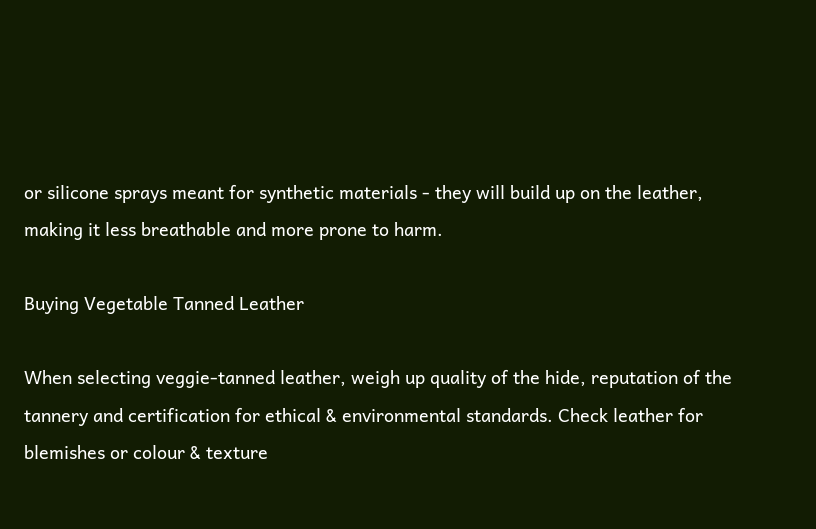or silicone sprays meant for synthetic materials - they will build up on the leather, making it less breathable and more prone to harm.

Buying Vegetable Tanned Leather

When selecting veggie-tanned leather, weigh up quality of the hide, reputation of the tannery and certification for ethical & environmental standards. Check leather for blemishes or colour & texture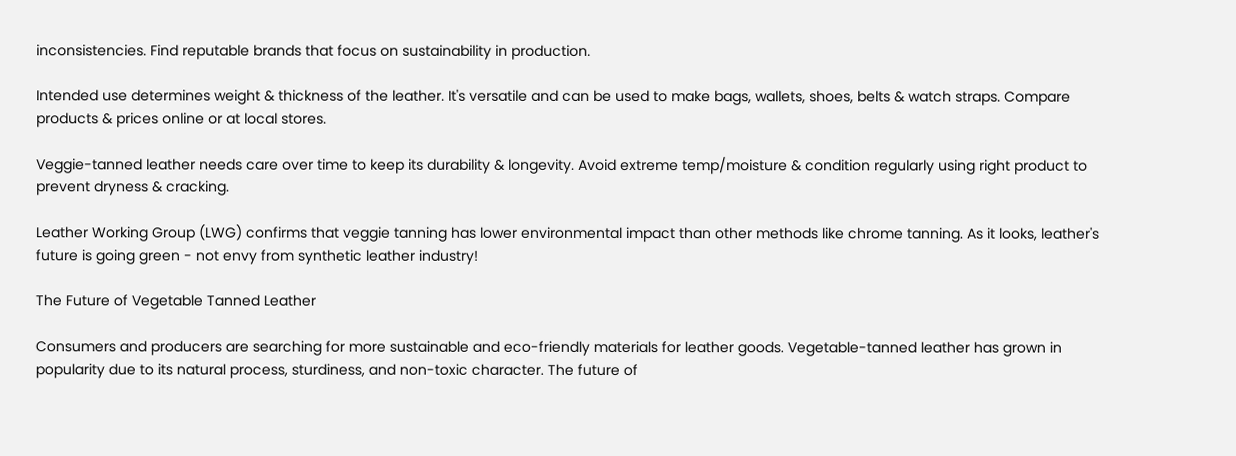inconsistencies. Find reputable brands that focus on sustainability in production.

Intended use determines weight & thickness of the leather. It's versatile and can be used to make bags, wallets, shoes, belts & watch straps. Compare products & prices online or at local stores.

Veggie-tanned leather needs care over time to keep its durability & longevity. Avoid extreme temp/moisture & condition regularly using right product to prevent dryness & cracking.

Leather Working Group (LWG) confirms that veggie tanning has lower environmental impact than other methods like chrome tanning. As it looks, leather's future is going green - not envy from synthetic leather industry!

The Future of Vegetable Tanned Leather

Consumers and producers are searching for more sustainable and eco-friendly materials for leather goods. Vegetable-tanned leather has grown in popularity due to its natural process, sturdiness, and non-toxic character. The future of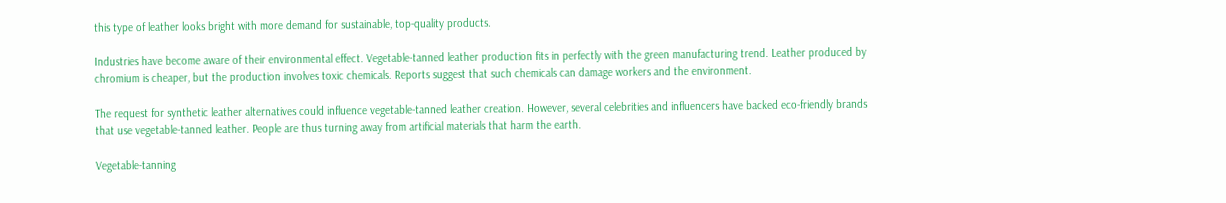this type of leather looks bright with more demand for sustainable, top-quality products.

Industries have become aware of their environmental effect. Vegetable-tanned leather production fits in perfectly with the green manufacturing trend. Leather produced by chromium is cheaper, but the production involves toxic chemicals. Reports suggest that such chemicals can damage workers and the environment.

The request for synthetic leather alternatives could influence vegetable-tanned leather creation. However, several celebrities and influencers have backed eco-friendly brands that use vegetable-tanned leather. People are thus turning away from artificial materials that harm the earth.

Vegetable-tanning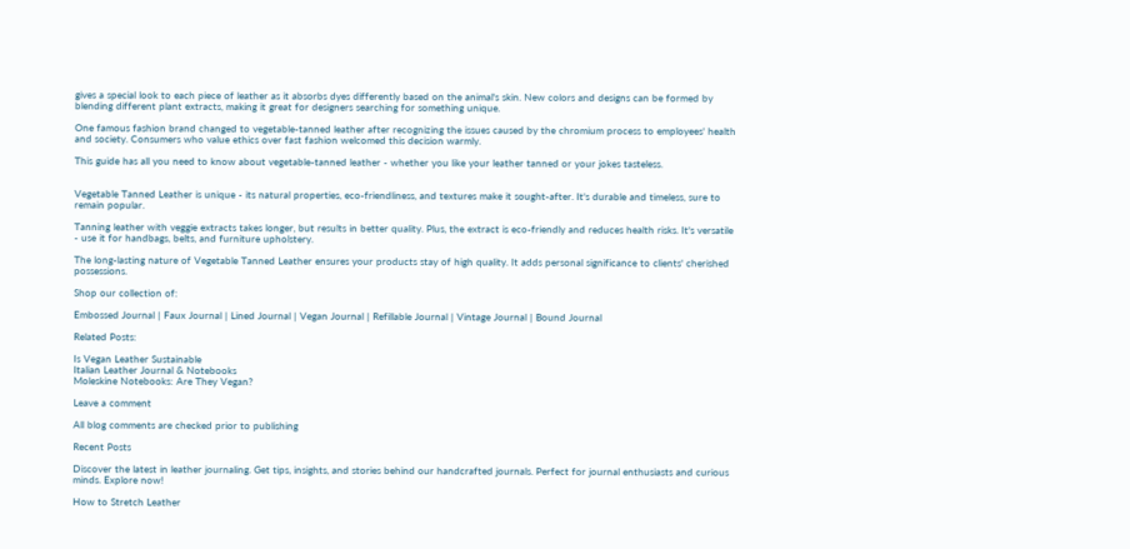gives a special look to each piece of leather as it absorbs dyes differently based on the animal's skin. New colors and designs can be formed by blending different plant extracts, making it great for designers searching for something unique.

One famous fashion brand changed to vegetable-tanned leather after recognizing the issues caused by the chromium process to employees' health and society. Consumers who value ethics over fast fashion welcomed this decision warmly.

This guide has all you need to know about vegetable-tanned leather - whether you like your leather tanned or your jokes tasteless.


Vegetable Tanned Leather is unique - its natural properties, eco-friendliness, and textures make it sought-after. It's durable and timeless, sure to remain popular.

Tanning leather with veggie extracts takes longer, but results in better quality. Plus, the extract is eco-friendly and reduces health risks. It's versatile - use it for handbags, belts, and furniture upholstery.

The long-lasting nature of Vegetable Tanned Leather ensures your products stay of high quality. It adds personal significance to clients' cherished possessions.

Shop our collection of:

Embossed Journal | Faux Journal | Lined Journal | Vegan Journal | Refillable Journal | Vintage Journal | Bound Journal

Related Posts:

Is Vegan Leather Sustainable
Italian Leather Journal & Notebooks
Moleskine Notebooks: Are They Vegan?

Leave a comment

All blog comments are checked prior to publishing

Recent Posts

Discover the latest in leather journaling. Get tips, insights, and stories behind our handcrafted journals. Perfect for journal enthusiasts and curious minds. Explore now!

How to Stretch Leather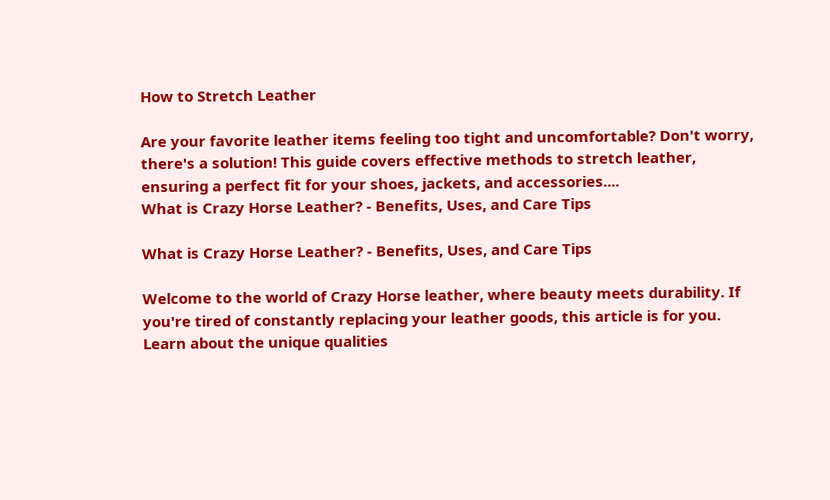How to Stretch Leather

Are your favorite leather items feeling too tight and uncomfortable? Don't worry, there's a solution! This guide covers effective methods to stretch leather, ensuring a perfect fit for your shoes, jackets, and accessories....
What is Crazy Horse Leather? - Benefits, Uses, and Care Tips

What is Crazy Horse Leather? - Benefits, Uses, and Care Tips

Welcome to the world of Crazy Horse leather, where beauty meets durability. If you're tired of constantly replacing your leather goods, this article is for you. Learn about the unique qualities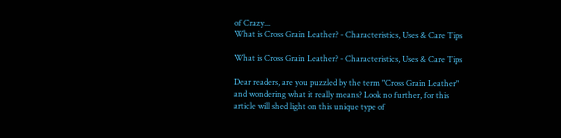of Crazy...
What is Cross Grain Leather? - Characteristics, Uses & Care Tips

What is Cross Grain Leather? - Characteristics, Uses & Care Tips

Dear readers, are you puzzled by the term "Cross Grain Leather" and wondering what it really means? Look no further, for this article will shed light on this unique type of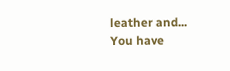leather and...
You have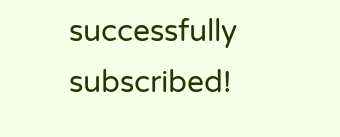successfully subscribed!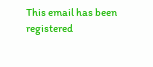This email has been registered